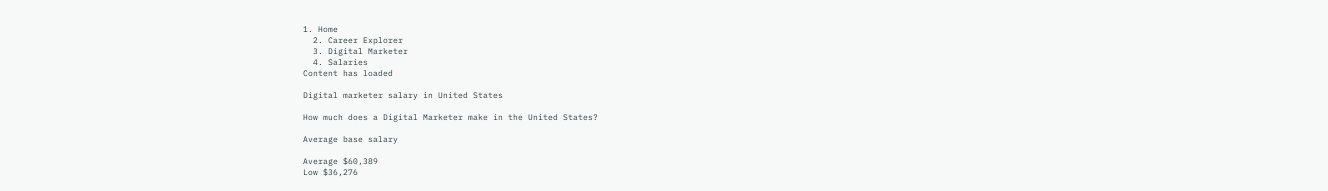1. Home
  2. Career Explorer
  3. Digital Marketer
  4. Salaries
Content has loaded

Digital marketer salary in United States

How much does a Digital Marketer make in the United States?

Average base salary

Average $60,389
Low $36,276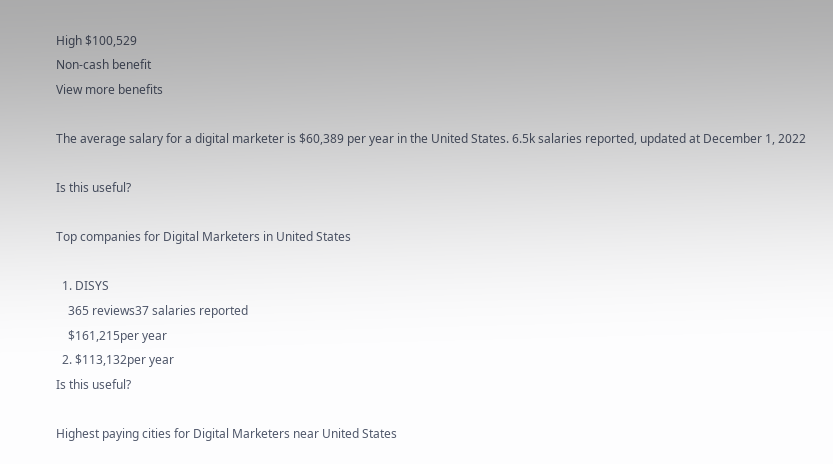High $100,529
Non-cash benefit
View more benefits

The average salary for a digital marketer is $60,389 per year in the United States. 6.5k salaries reported, updated at December 1, 2022

Is this useful?

Top companies for Digital Marketers in United States

  1. DISYS
    365 reviews37 salaries reported
    $161,215per year
  2. $113,132per year
Is this useful?

Highest paying cities for Digital Marketers near United States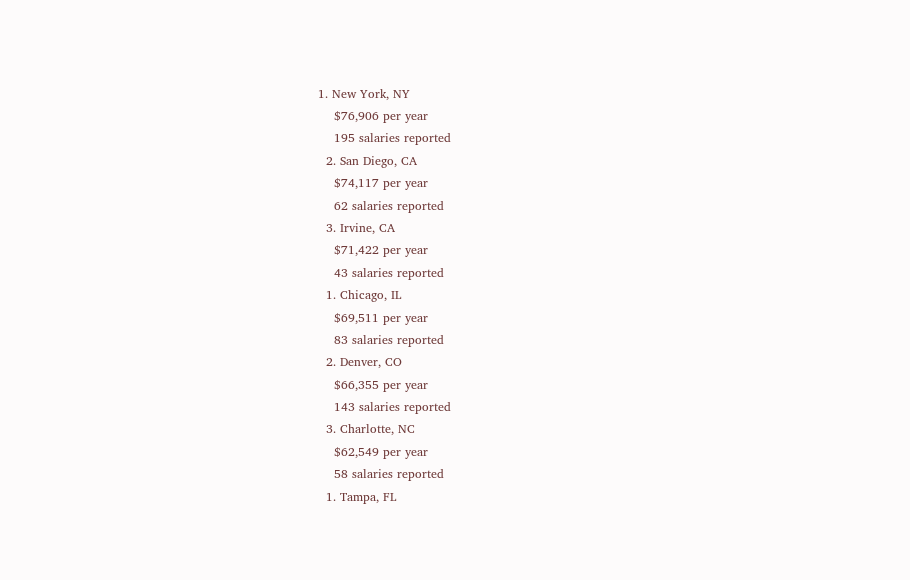1. New York, NY
    $76,906 per year
    195 salaries reported
  2. San Diego, CA
    $74,117 per year
    62 salaries reported
  3. Irvine, CA
    $71,422 per year
    43 salaries reported
  1. Chicago, IL
    $69,511 per year
    83 salaries reported
  2. Denver, CO
    $66,355 per year
    143 salaries reported
  3. Charlotte, NC
    $62,549 per year
    58 salaries reported
  1. Tampa, FL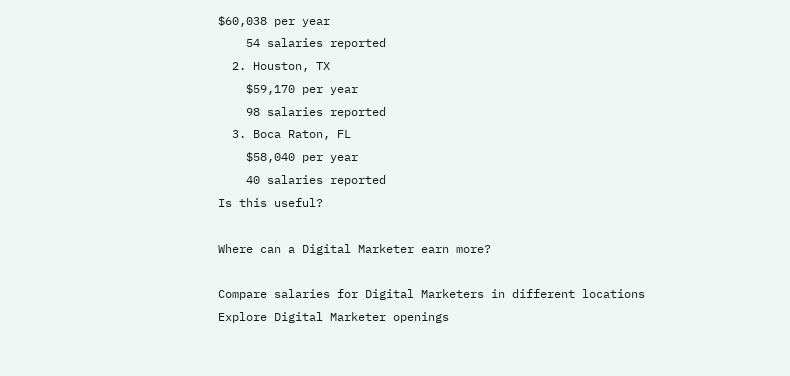$60,038 per year
    54 salaries reported
  2. Houston, TX
    $59,170 per year
    98 salaries reported
  3. Boca Raton, FL
    $58,040 per year
    40 salaries reported
Is this useful?

Where can a Digital Marketer earn more?

Compare salaries for Digital Marketers in different locations
Explore Digital Marketer openings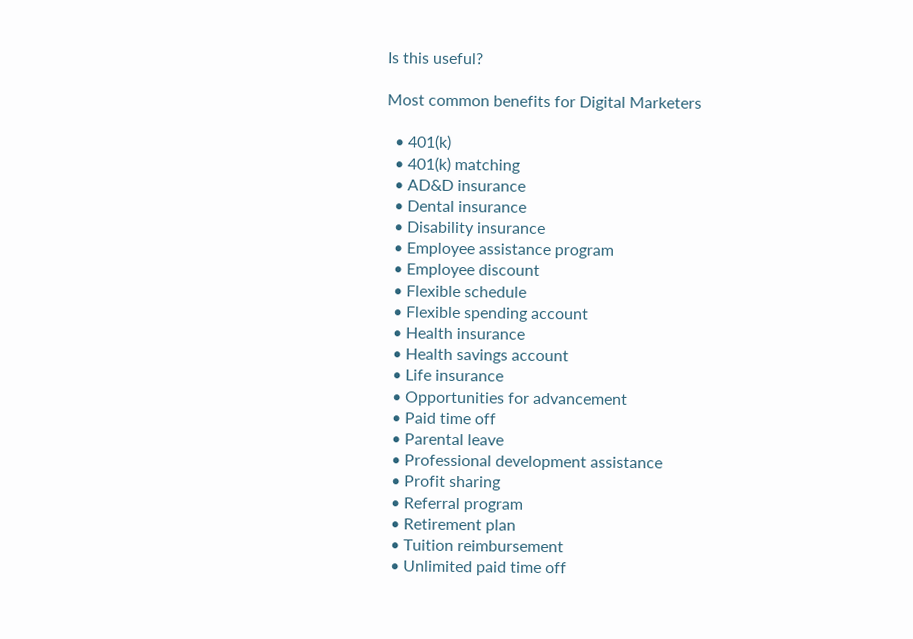Is this useful?

Most common benefits for Digital Marketers

  • 401(k)
  • 401(k) matching
  • AD&D insurance
  • Dental insurance
  • Disability insurance
  • Employee assistance program
  • Employee discount
  • Flexible schedule
  • Flexible spending account
  • Health insurance
  • Health savings account
  • Life insurance
  • Opportunities for advancement
  • Paid time off
  • Parental leave
  • Professional development assistance
  • Profit sharing
  • Referral program
  • Retirement plan
  • Tuition reimbursement
  • Unlimited paid time off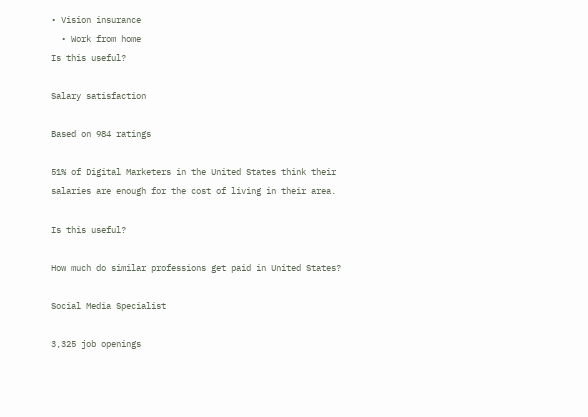• Vision insurance
  • Work from home
Is this useful?

Salary satisfaction

Based on 984 ratings

51% of Digital Marketers in the United States think their salaries are enough for the cost of living in their area.

Is this useful?

How much do similar professions get paid in United States?

Social Media Specialist

3,325 job openings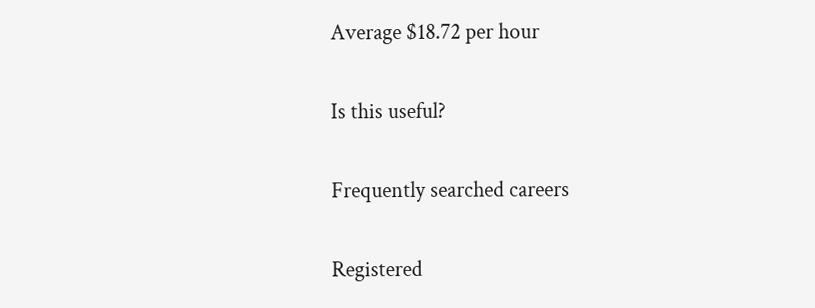Average $18.72 per hour

Is this useful?

Frequently searched careers

Registered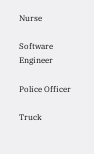Nurse

Software Engineer

Police Officer

Truck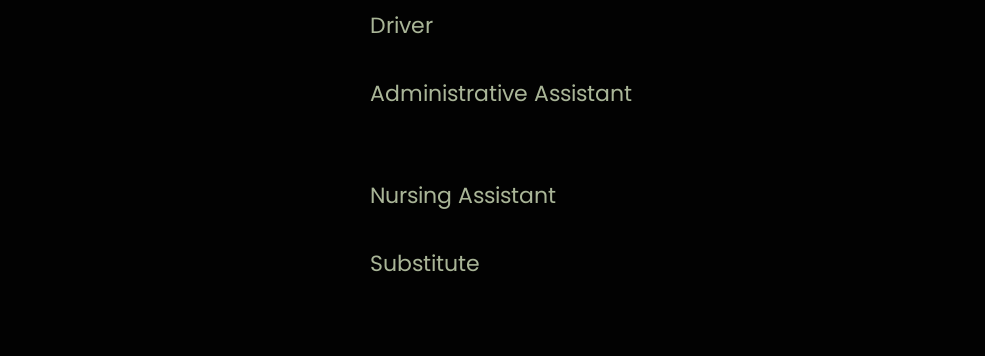Driver

Administrative Assistant


Nursing Assistant

Substitute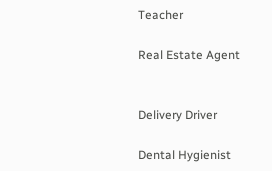Teacher

Real Estate Agent


Delivery Driver

Dental Hygienist